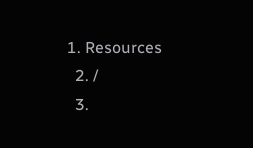1. Resources
  2. /
  3.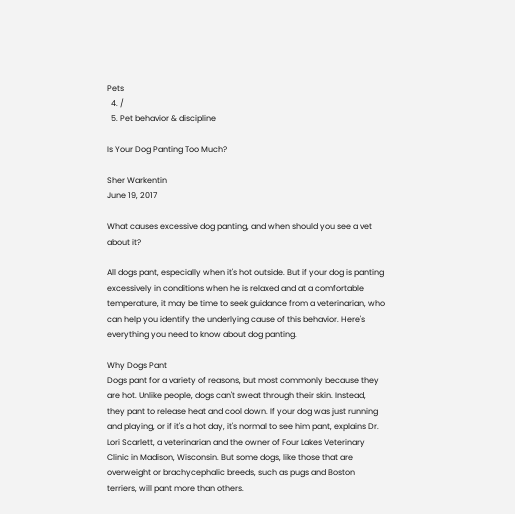Pets
  4. /
  5. Pet behavior & discipline

Is Your Dog Panting Too Much?

Sher Warkentin
June 19, 2017

What causes excessive dog panting, and when should you see a vet about it?

All dogs pant, especially when it's hot outside. But if your dog is panting excessively in conditions when he is relaxed and at a comfortable temperature, it may be time to seek guidance from a veterinarian, who can help you identify the underlying cause of this behavior. Here's everything you need to know about dog panting.

Why Dogs Pant
Dogs pant for a variety of reasons, but most commonly because they are hot. Unlike people, dogs can't sweat through their skin. Instead, they pant to release heat and cool down. If your dog was just running and playing, or if it's a hot day, it's normal to see him pant, explains Dr. Lori Scarlett, a veterinarian and the owner of Four Lakes Veterinary Clinic in Madison, Wisconsin. But some dogs, like those that are overweight or brachycephalic breeds, such as pugs and Boston terriers, will pant more than others.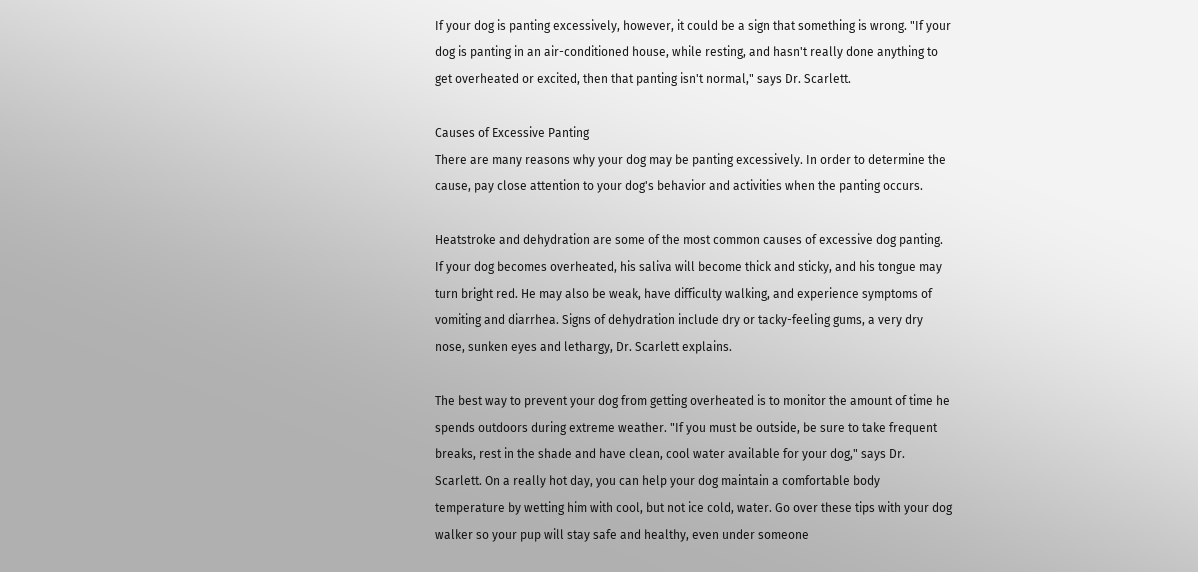If your dog is panting excessively, however, it could be a sign that something is wrong. "If your dog is panting in an air-conditioned house, while resting, and hasn't really done anything to get overheated or excited, then that panting isn't normal," says Dr. Scarlett.

Causes of Excessive Panting
There are many reasons why your dog may be panting excessively. In order to determine the cause, pay close attention to your dog's behavior and activities when the panting occurs.

Heatstroke and dehydration are some of the most common causes of excessive dog panting. If your dog becomes overheated, his saliva will become thick and sticky, and his tongue may turn bright red. He may also be weak, have difficulty walking, and experience symptoms of vomiting and diarrhea. Signs of dehydration include dry or tacky-feeling gums, a very dry nose, sunken eyes and lethargy, Dr. Scarlett explains.

The best way to prevent your dog from getting overheated is to monitor the amount of time he spends outdoors during extreme weather. "If you must be outside, be sure to take frequent breaks, rest in the shade and have clean, cool water available for your dog," says Dr. Scarlett. On a really hot day, you can help your dog maintain a comfortable body temperature by wetting him with cool, but not ice cold, water. Go over these tips with your dog walker so your pup will stay safe and healthy, even under someone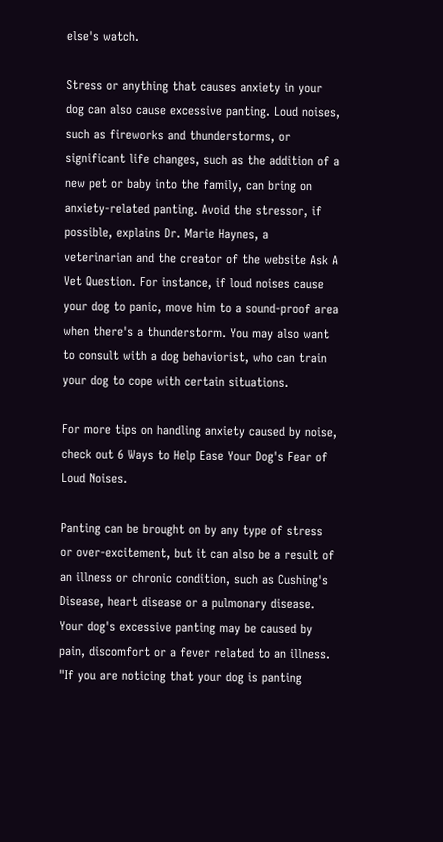else's watch.

Stress or anything that causes anxiety in your dog can also cause excessive panting. Loud noises, such as fireworks and thunderstorms, or significant life changes, such as the addition of a new pet or baby into the family, can bring on anxiety-related panting. Avoid the stressor, if possible, explains Dr. Marie Haynes, a veterinarian and the creator of the website Ask A Vet Question. For instance, if loud noises cause your dog to panic, move him to a sound-proof area when there's a thunderstorm. You may also want to consult with a dog behaviorist, who can train your dog to cope with certain situations.

For more tips on handling anxiety caused by noise, check out 6 Ways to Help Ease Your Dog's Fear of Loud Noises.

Panting can be brought on by any type of stress or over-excitement, but it can also be a result of an illness or chronic condition, such as Cushing's Disease, heart disease or a pulmonary disease. Your dog's excessive panting may be caused by pain, discomfort or a fever related to an illness. "If you are noticing that your dog is panting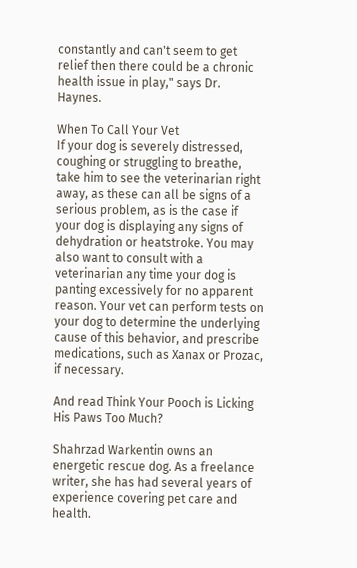constantly and can't seem to get relief then there could be a chronic health issue in play," says Dr. Haynes.

When To Call Your Vet
If your dog is severely distressed, coughing or struggling to breathe, take him to see the veterinarian right away, as these can all be signs of a serious problem, as is the case if your dog is displaying any signs of dehydration or heatstroke. You may also want to consult with a veterinarian any time your dog is panting excessively for no apparent reason. Your vet can perform tests on your dog to determine the underlying cause of this behavior, and prescribe medications, such as Xanax or Prozac, if necessary.

And read Think Your Pooch is Licking His Paws Too Much?

Shahrzad Warkentin owns an energetic rescue dog. As a freelance writer, she has had several years of experience covering pet care and health.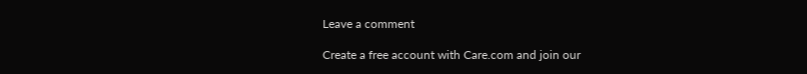Leave a comment

Create a free account with Care.com and join our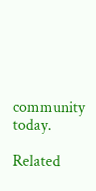community today.

Related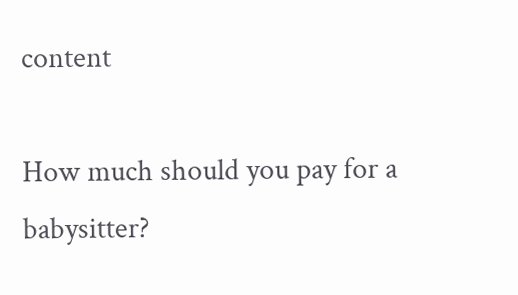content

How much should you pay for a babysitter?